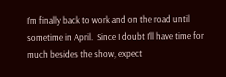I’m finally back to work and on the road until sometime in April.  Since I doubt I’ll have time for much besides the show, expect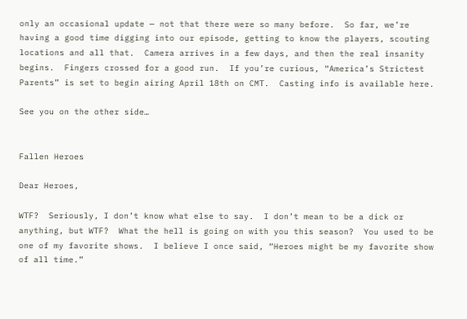only an occasional update — not that there were so many before.  So far, we’re having a good time digging into our episode, getting to know the players, scouting locations and all that.  Camera arrives in a few days, and then the real insanity begins.  Fingers crossed for a good run.  If you’re curious, “America’s Strictest Parents” is set to begin airing April 18th on CMT.  Casting info is available here.

See you on the other side…


Fallen Heroes

Dear Heroes,

WTF?  Seriously, I don’t know what else to say.  I don’t mean to be a dick or anything, but WTF?  What the hell is going on with you this season?  You used to be one of my favorite shows.  I believe I once said, “Heroes might be my favorite show of all time.”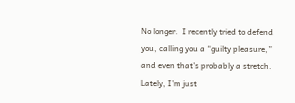No longer.  I recently tried to defend you, calling you a “guilty pleasure,” and even that’s probably a stretch.  Lately, I’m just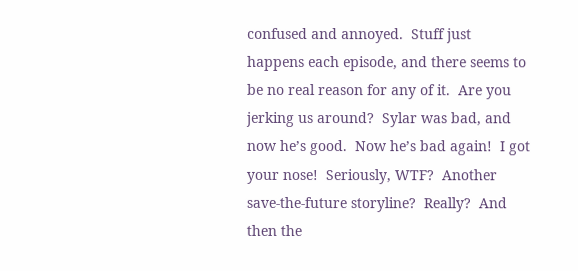confused and annoyed.  Stuff just happens each episode, and there seems to be no real reason for any of it.  Are you jerking us around?  Sylar was bad, and now he’s good.  Now he’s bad again!  I got your nose!  Seriously, WTF?  Another save-the-future storyline?  Really?  And then the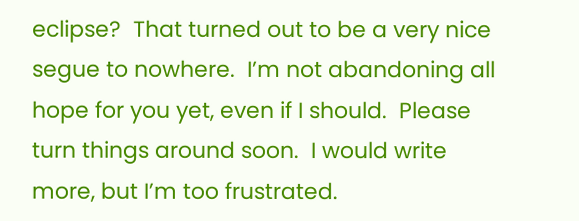eclipse?  That turned out to be a very nice segue to nowhere.  I’m not abandoning all hope for you yet, even if I should.  Please turn things around soon.  I would write more, but I’m too frustrated.